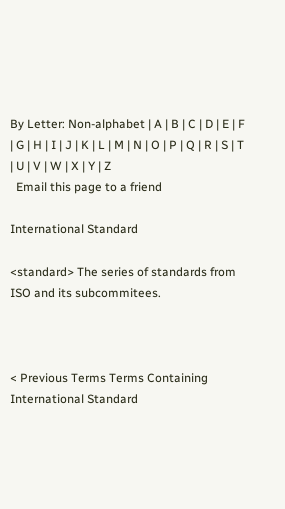By Letter: Non-alphabet | A | B | C | D | E | F | G | H | I | J | K | L | M | N | O | P | Q | R | S | T | U | V | W | X | Y | Z
  Email this page to a friend

International Standard

<standard> The series of standards from ISO and its subcommitees.



< Previous Terms Terms Containing International Standard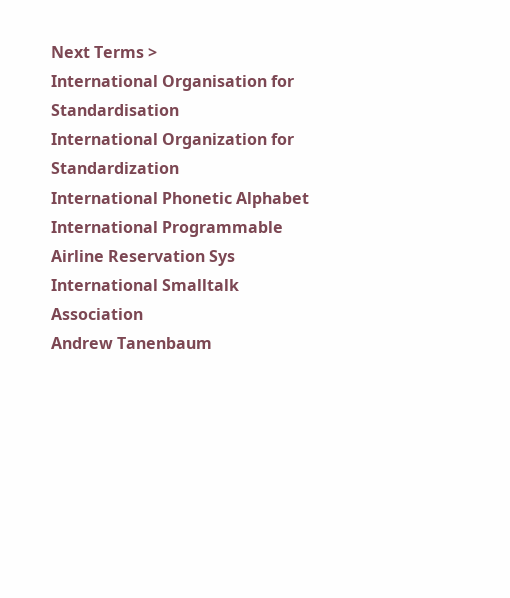Next Terms >
International Organisation for Standardisation
International Organization for Standardization
International Phonetic Alphabet
International Programmable Airline Reservation Sys
International Smalltalk Association
Andrew Tanenbaum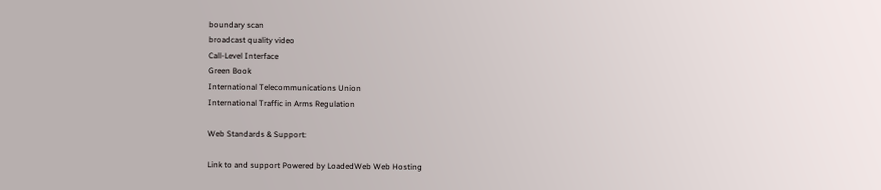boundary scan
broadcast quality video
Call-Level Interface
Green Book
International Telecommunications Union
International Traffic in Arms Regulation

Web Standards & Support:

Link to and support Powered by LoadedWeb Web Hosting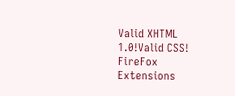Valid XHTML 1.0!Valid CSS! FireFox Extensions